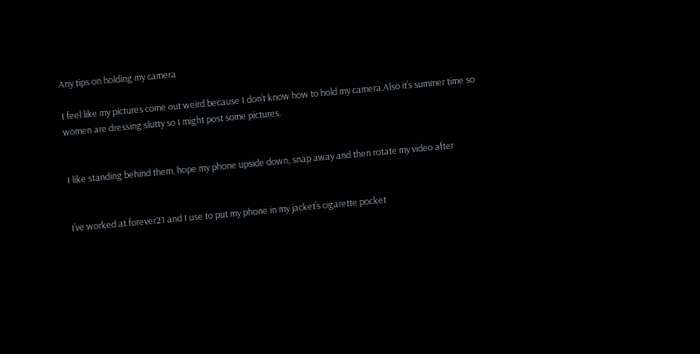Any tips on holding my camera

I feel like my pictures come out weird because I don’t know how to hold my camera.Also it’s summer time so women are dressing slutty so I might post some pictures.


I like standing behind them, hope my phone upside down, snap away and then rotate my video after


I’ve worked at forever21 and I use to put my phone in my jacket’s cigarette pocket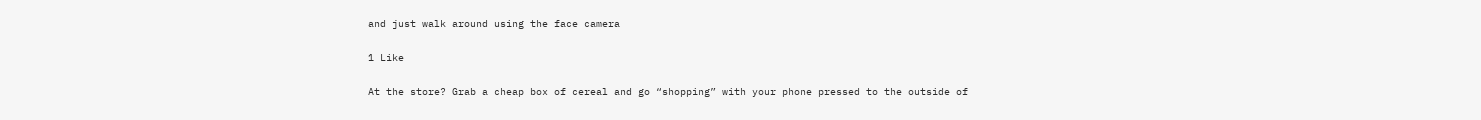and just walk around using the face camera

1 Like

At the store? Grab a cheap box of cereal and go “shopping” with your phone pressed to the outside of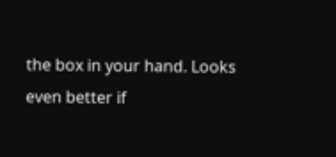the box in your hand. Looks even better if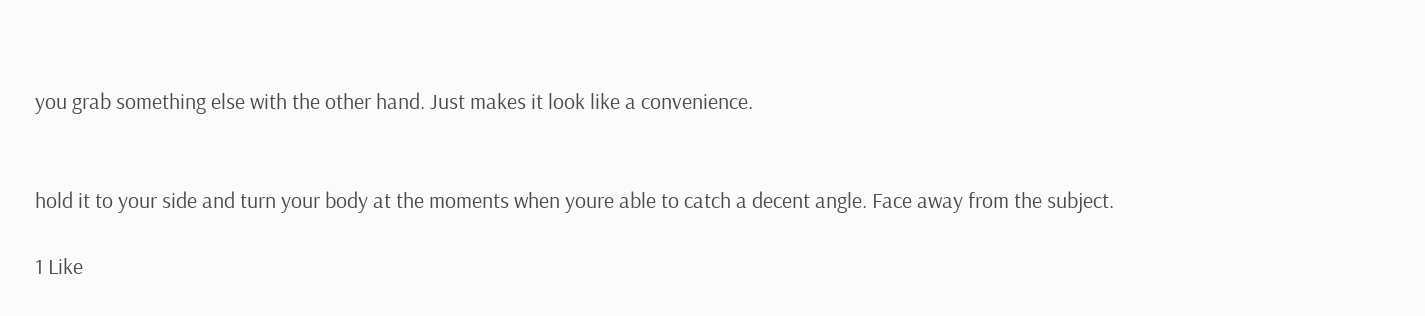you grab something else with the other hand. Just makes it look like a convenience.


hold it to your side and turn your body at the moments when youre able to catch a decent angle. Face away from the subject.

1 Like